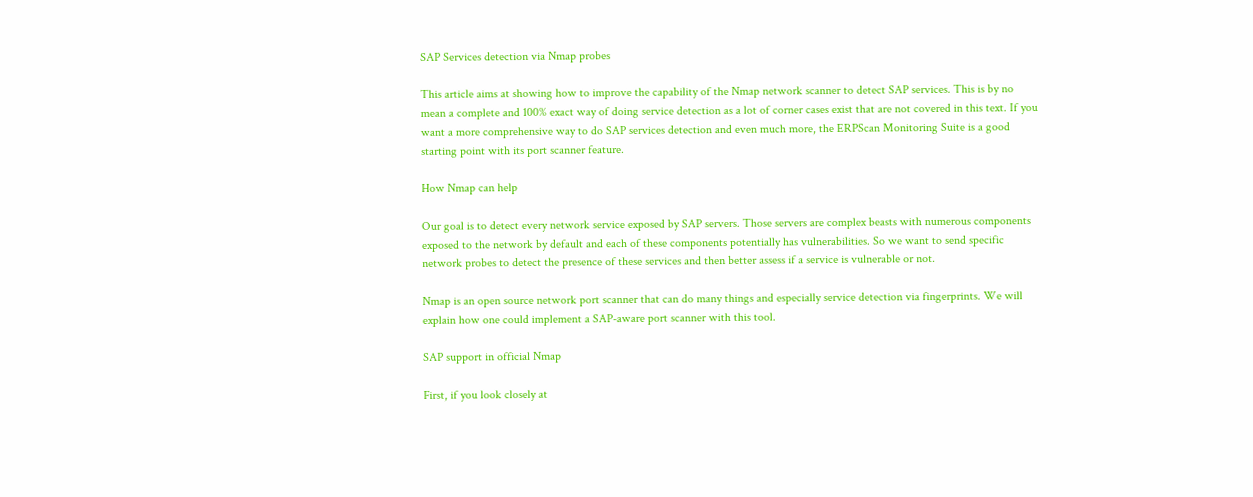SAP Services detection via Nmap probes

This article aims at showing how to improve the capability of the Nmap network scanner to detect SAP services. This is by no mean a complete and 100% exact way of doing service detection as a lot of corner cases exist that are not covered in this text. If you want a more comprehensive way to do SAP services detection and even much more, the ERPScan Monitoring Suite is a good starting point with its port scanner feature.

How Nmap can help

Our goal is to detect every network service exposed by SAP servers. Those servers are complex beasts with numerous components exposed to the network by default and each of these components potentially has vulnerabilities. So we want to send specific network probes to detect the presence of these services and then better assess if a service is vulnerable or not.

Nmap is an open source network port scanner that can do many things and especially service detection via fingerprints. We will explain how one could implement a SAP-aware port scanner with this tool.

SAP support in official Nmap

First, if you look closely at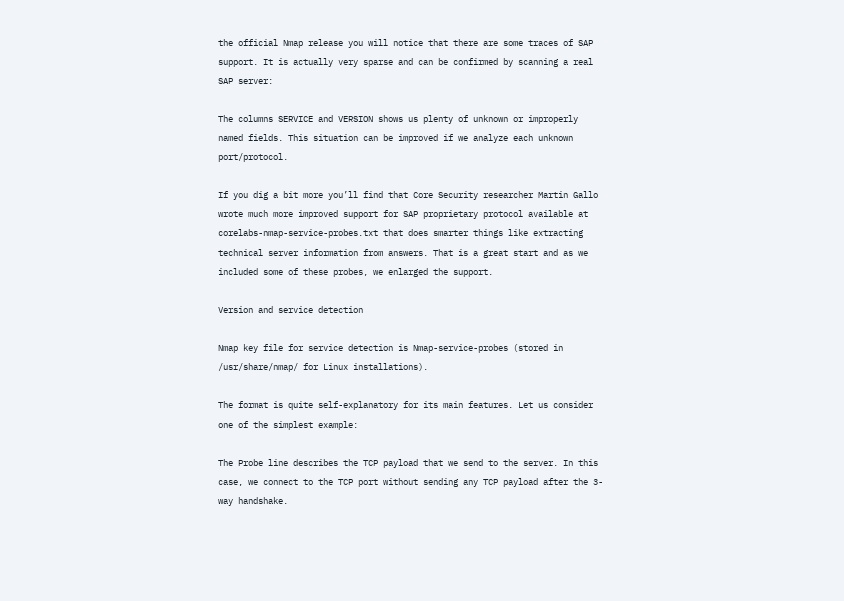the official Nmap release you will notice that there are some traces of SAP support. It is actually very sparse and can be confirmed by scanning a real SAP server:

The columns SERVICE and VERSION shows us plenty of unknown or improperly named fields. This situation can be improved if we analyze each unknown port/protocol.

If you dig a bit more you’ll find that Core Security researcher Martin Gallo wrote much more improved support for SAP proprietary protocol available at corelabs-nmap-service-probes.txt that does smarter things like extracting technical server information from answers. That is a great start and as we included some of these probes, we enlarged the support.

Version and service detection

Nmap key file for service detection is Nmap-service-probes (stored in /usr/share/nmap/ for Linux installations).

The format is quite self-explanatory for its main features. Let us consider one of the simplest example:

The Probe line describes the TCP payload that we send to the server. In this case, we connect to the TCP port without sending any TCP payload after the 3-way handshake.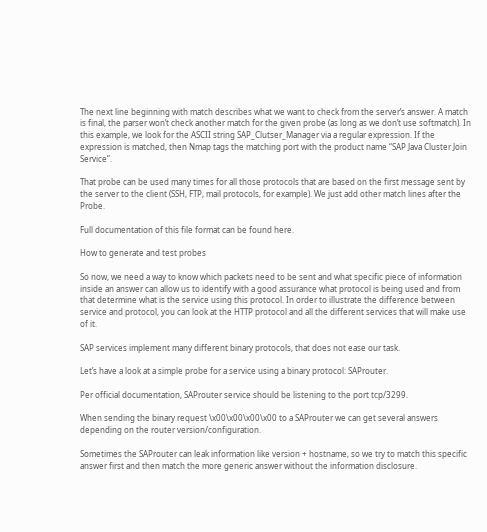The next line beginning with match describes what we want to check from the server’s answer. A match is final, the parser won’t check another match for the given probe (as long as we don’t use softmatch). In this example, we look for the ASCII string SAP_Clutser_Manager via a regular expression. If the expression is matched, then Nmap tags the matching port with the product name “SAP Java Cluster Join Service”.

That probe can be used many times for all those protocols that are based on the first message sent by the server to the client (SSH, FTP, mail protocols, for example). We just add other match lines after the Probe.

Full documentation of this file format can be found here.

How to generate and test probes

So now, we need a way to know which packets need to be sent and what specific piece of information inside an answer can allow us to identify with a good assurance what protocol is being used and from that determine what is the service using this protocol. In order to illustrate the difference between service and protocol, you can look at the HTTP protocol and all the different services that will make use of it.

SAP services implement many different binary protocols, that does not ease our task.

Let’s have a look at a simple probe for a service using a binary protocol: SAProuter.

Per official documentation, SAProuter service should be listening to the port tcp/3299.

When sending the binary request \x00\x00\x00\x00 to a SAProuter we can get several answers depending on the router version/configuration.

Sometimes the SAProuter can leak information like version + hostname, so we try to match this specific answer first and then match the more generic answer without the information disclosure.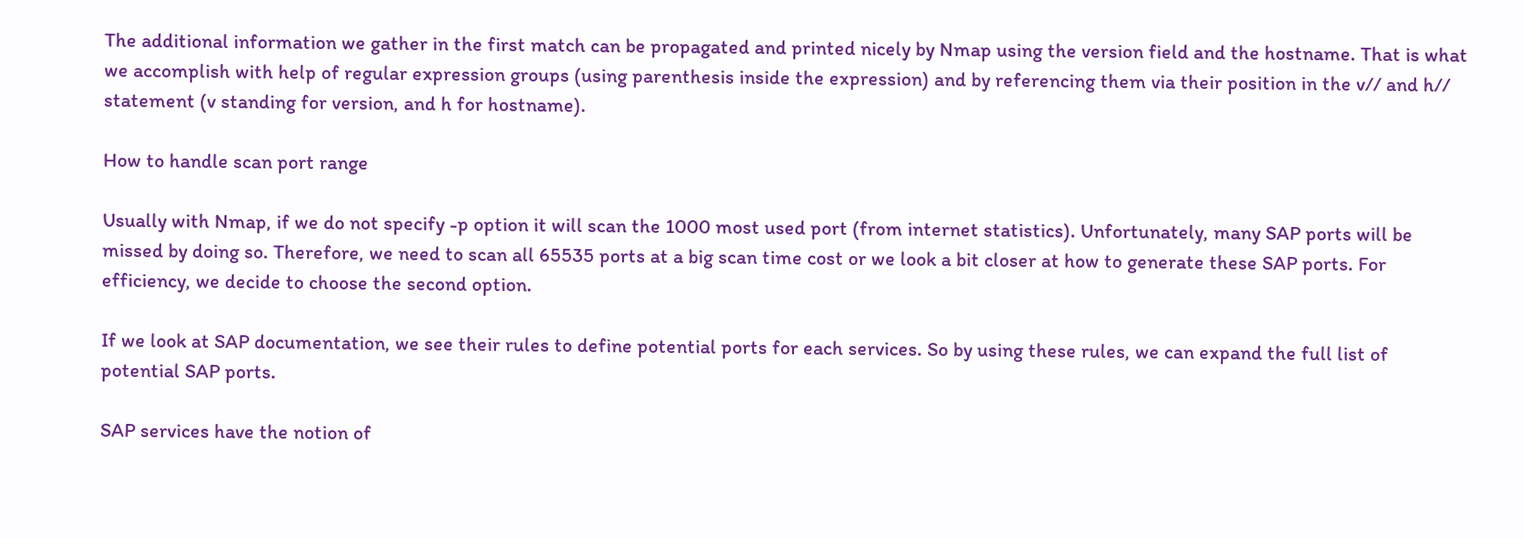The additional information we gather in the first match can be propagated and printed nicely by Nmap using the version field and the hostname. That is what we accomplish with help of regular expression groups (using parenthesis inside the expression) and by referencing them via their position in the v// and h// statement (v standing for version, and h for hostname).

How to handle scan port range

Usually with Nmap, if we do not specify -p option it will scan the 1000 most used port (from internet statistics). Unfortunately, many SAP ports will be missed by doing so. Therefore, we need to scan all 65535 ports at a big scan time cost or we look a bit closer at how to generate these SAP ports. For efficiency, we decide to choose the second option.

If we look at SAP documentation, we see their rules to define potential ports for each services. So by using these rules, we can expand the full list of potential SAP ports.

SAP services have the notion of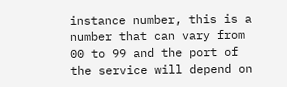instance number, this is a number that can vary from 00 to 99 and the port of the service will depend on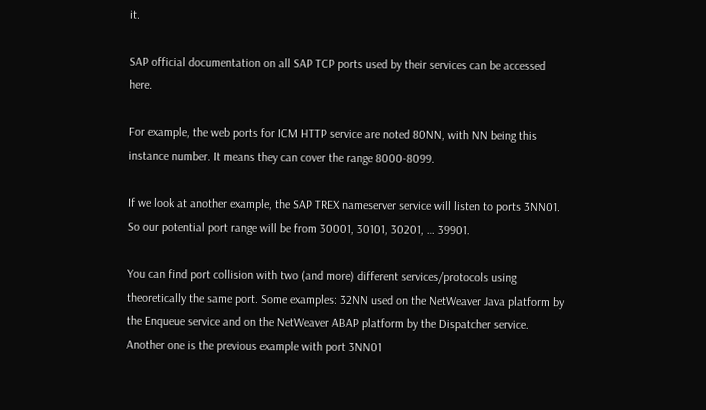it.

SAP official documentation on all SAP TCP ports used by their services can be accessed here.

For example, the web ports for ICM HTTP service are noted 80NN, with NN being this instance number. It means they can cover the range 8000-8099.

If we look at another example, the SAP TREX nameserver service will listen to ports 3NN01. So our potential port range will be from 30001, 30101, 30201, … 39901.

You can find port collision with two (and more) different services/protocols using theoretically the same port. Some examples: 32NN used on the NetWeaver Java platform by the Enqueue service and on the NetWeaver ABAP platform by the Dispatcher service. Another one is the previous example with port 3NN01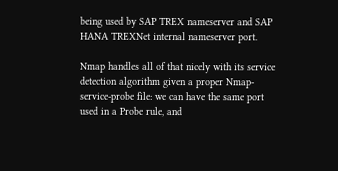being used by SAP TREX nameserver and SAP HANA TREXNet internal nameserver port.

Nmap handles all of that nicely with its service detection algorithm given a proper Nmap-service-probe file: we can have the same port used in a Probe rule, and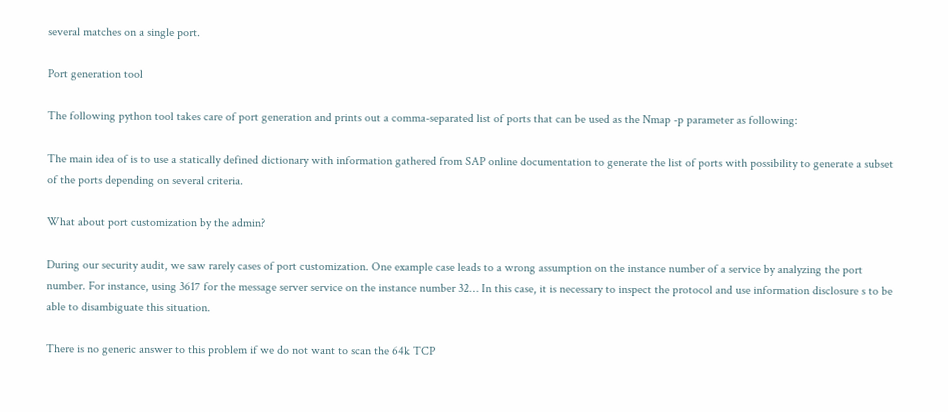several matches on a single port.

Port generation tool

The following python tool takes care of port generation and prints out a comma-separated list of ports that can be used as the Nmap -p parameter as following:

The main idea of is to use a statically defined dictionary with information gathered from SAP online documentation to generate the list of ports with possibility to generate a subset of the ports depending on several criteria.

What about port customization by the admin?

During our security audit, we saw rarely cases of port customization. One example case leads to a wrong assumption on the instance number of a service by analyzing the port number. For instance, using 3617 for the message server service on the instance number 32… In this case, it is necessary to inspect the protocol and use information disclosure s to be able to disambiguate this situation.

There is no generic answer to this problem if we do not want to scan the 64k TCP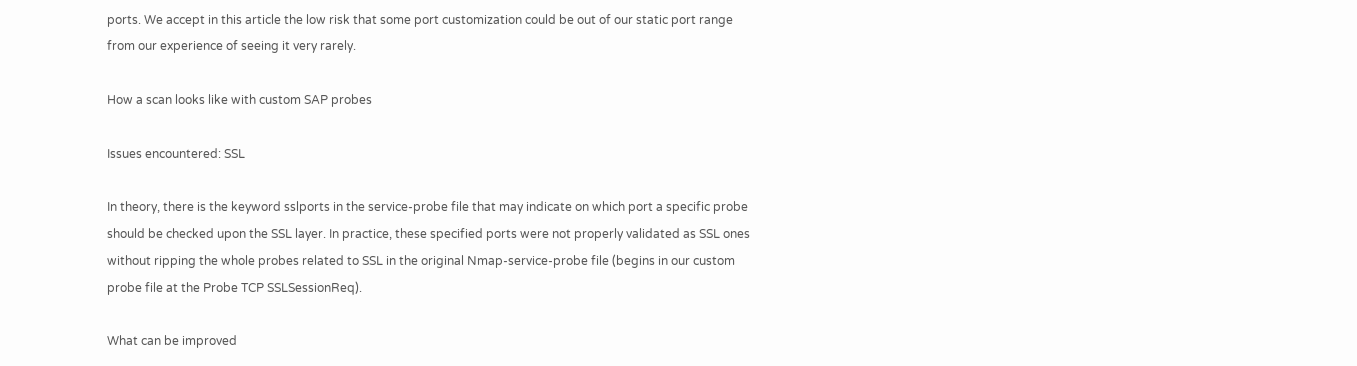ports. We accept in this article the low risk that some port customization could be out of our static port range from our experience of seeing it very rarely.

How a scan looks like with custom SAP probes

Issues encountered: SSL

In theory, there is the keyword sslports in the service-probe file that may indicate on which port a specific probe should be checked upon the SSL layer. In practice, these specified ports were not properly validated as SSL ones without ripping the whole probes related to SSL in the original Nmap-service-probe file (begins in our custom probe file at the Probe TCP SSLSessionReq).

What can be improved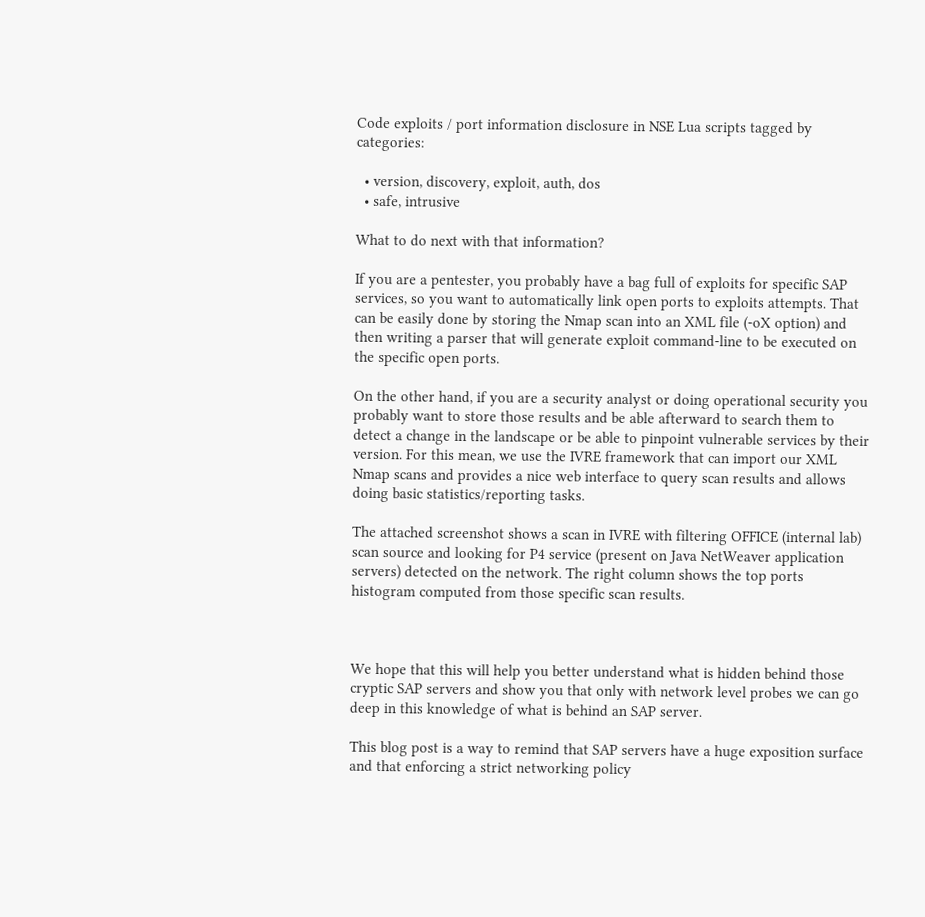Code exploits / port information disclosure in NSE Lua scripts tagged by categories:

  • version, discovery, exploit, auth, dos
  • safe, intrusive

What to do next with that information?

If you are a pentester, you probably have a bag full of exploits for specific SAP services, so you want to automatically link open ports to exploits attempts. That can be easily done by storing the Nmap scan into an XML file (-oX option) and then writing a parser that will generate exploit command-line to be executed on the specific open ports.

On the other hand, if you are a security analyst or doing operational security you probably want to store those results and be able afterward to search them to detect a change in the landscape or be able to pinpoint vulnerable services by their version. For this mean, we use the IVRE framework that can import our XML Nmap scans and provides a nice web interface to query scan results and allows doing basic statistics/reporting tasks.

The attached screenshot shows a scan in IVRE with filtering OFFICE (internal lab) scan source and looking for P4 service (present on Java NetWeaver application servers) detected on the network. The right column shows the top ports histogram computed from those specific scan results.



We hope that this will help you better understand what is hidden behind those cryptic SAP servers and show you that only with network level probes we can go deep in this knowledge of what is behind an SAP server.

This blog post is a way to remind that SAP servers have a huge exposition surface and that enforcing a strict networking policy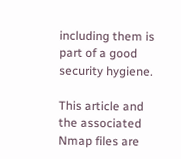including them is part of a good security hygiene.

This article and the associated Nmap files are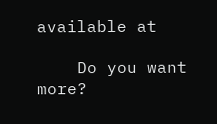available at

    Do you want more?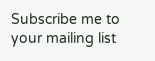Subscribe me to your mailing list